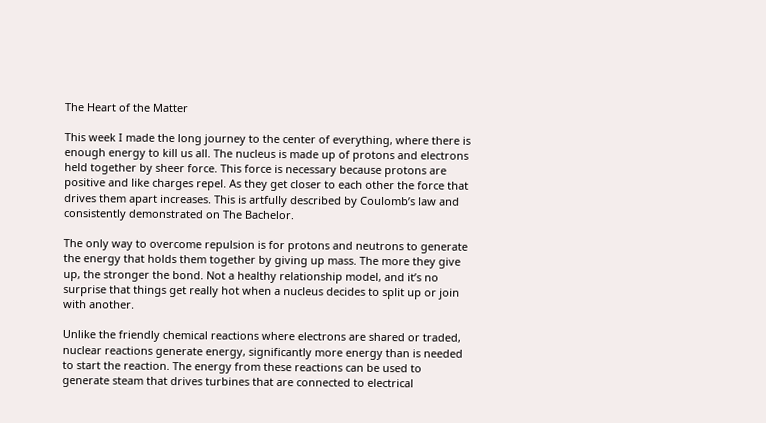The Heart of the Matter

This week I made the long journey to the center of everything, where there is enough energy to kill us all. The nucleus is made up of protons and electrons held together by sheer force. This force is necessary because protons are positive and like charges repel. As they get closer to each other the force that drives them apart increases. This is artfully described by Coulomb’s law and consistently demonstrated on The Bachelor.

The only way to overcome repulsion is for protons and neutrons to generate the energy that holds them together by giving up mass. The more they give up, the stronger the bond. Not a healthy relationship model, and it’s no surprise that things get really hot when a nucleus decides to split up or join with another.

Unlike the friendly chemical reactions where electrons are shared or traded, nuclear reactions generate energy, significantly more energy than is needed to start the reaction. The energy from these reactions can be used to generate steam that drives turbines that are connected to electrical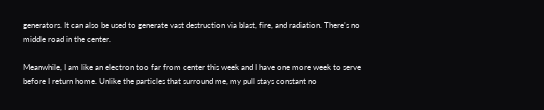generators. It can also be used to generate vast destruction via blast, fire, and radiation. There’s no middle road in the center.

Meanwhile, I am like an electron too far from center this week and I have one more week to serve before I return home. Unlike the particles that surround me, my pull stays constant no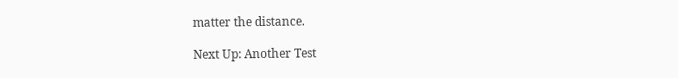matter the distance.

Next Up: Another Test